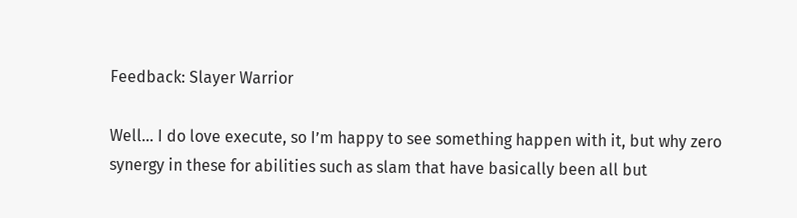Feedback: Slayer Warrior

Well… I do love execute, so I’m happy to see something happen with it, but why zero synergy in these for abilities such as slam that have basically been all but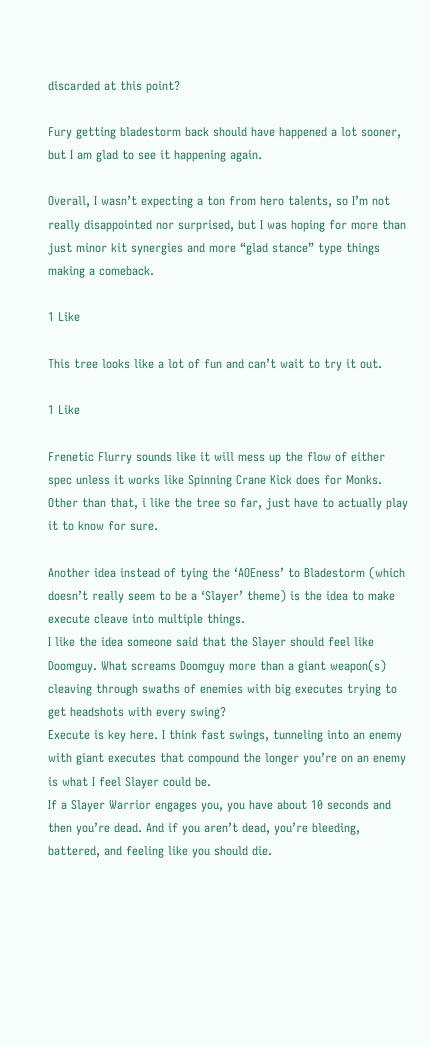discarded at this point?

Fury getting bladestorm back should have happened a lot sooner, but I am glad to see it happening again.

Overall, I wasn’t expecting a ton from hero talents, so I’m not really disappointed nor surprised, but I was hoping for more than just minor kit synergies and more “glad stance” type things making a comeback.

1 Like

This tree looks like a lot of fun and can’t wait to try it out.

1 Like

Frenetic Flurry sounds like it will mess up the flow of either spec unless it works like Spinning Crane Kick does for Monks. Other than that, i like the tree so far, just have to actually play it to know for sure.

Another idea instead of tying the ‘AOEness’ to Bladestorm (which doesn’t really seem to be a ‘Slayer’ theme) is the idea to make execute cleave into multiple things.
I like the idea someone said that the Slayer should feel like Doomguy. What screams Doomguy more than a giant weapon(s) cleaving through swaths of enemies with big executes trying to get headshots with every swing?
Execute is key here. I think fast swings, tunneling into an enemy with giant executes that compound the longer you’re on an enemy is what I feel Slayer could be.
If a Slayer Warrior engages you, you have about 10 seconds and then you’re dead. And if you aren’t dead, you’re bleeding, battered, and feeling like you should die.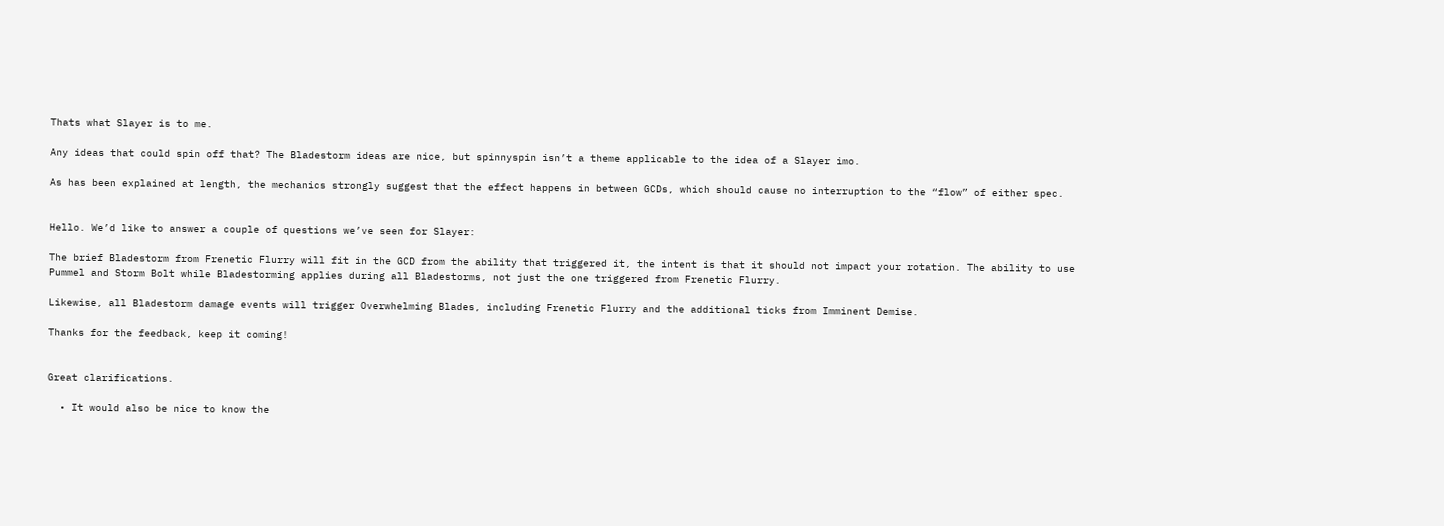Thats what Slayer is to me.

Any ideas that could spin off that? The Bladestorm ideas are nice, but spinnyspin isn’t a theme applicable to the idea of a Slayer imo.

As has been explained at length, the mechanics strongly suggest that the effect happens in between GCDs, which should cause no interruption to the “flow” of either spec.


Hello. We’d like to answer a couple of questions we’ve seen for Slayer:

The brief Bladestorm from Frenetic Flurry will fit in the GCD from the ability that triggered it, the intent is that it should not impact your rotation. The ability to use Pummel and Storm Bolt while Bladestorming applies during all Bladestorms, not just the one triggered from Frenetic Flurry.

Likewise, all Bladestorm damage events will trigger Overwhelming Blades, including Frenetic Flurry and the additional ticks from Imminent Demise.

Thanks for the feedback, keep it coming!


Great clarifications.

  • It would also be nice to know the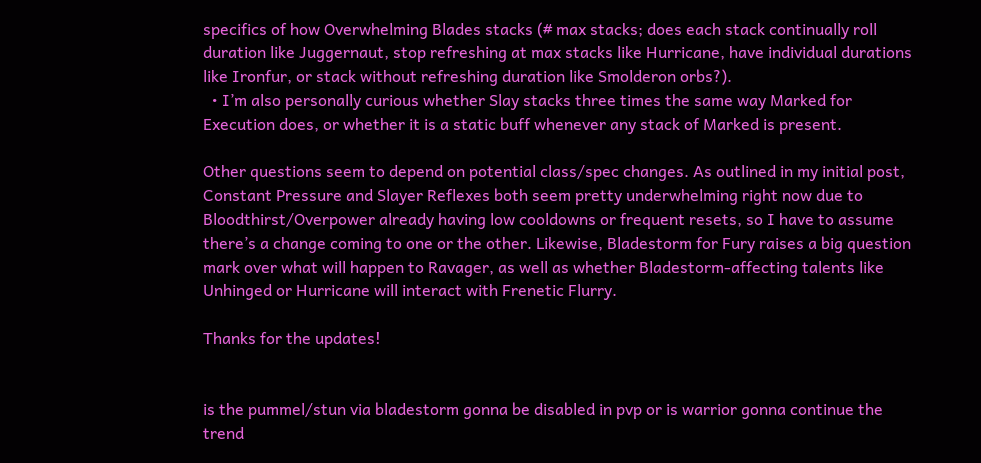specifics of how Overwhelming Blades stacks (# max stacks; does each stack continually roll duration like Juggernaut, stop refreshing at max stacks like Hurricane, have individual durations like Ironfur, or stack without refreshing duration like Smolderon orbs?).
  • I’m also personally curious whether Slay stacks three times the same way Marked for Execution does, or whether it is a static buff whenever any stack of Marked is present.

Other questions seem to depend on potential class/spec changes. As outlined in my initial post, Constant Pressure and Slayer Reflexes both seem pretty underwhelming right now due to Bloodthirst/Overpower already having low cooldowns or frequent resets, so I have to assume there’s a change coming to one or the other. Likewise, Bladestorm for Fury raises a big question mark over what will happen to Ravager, as well as whether Bladestorm-affecting talents like Unhinged or Hurricane will interact with Frenetic Flurry.

Thanks for the updates!


is the pummel/stun via bladestorm gonna be disabled in pvp or is warrior gonna continue the trend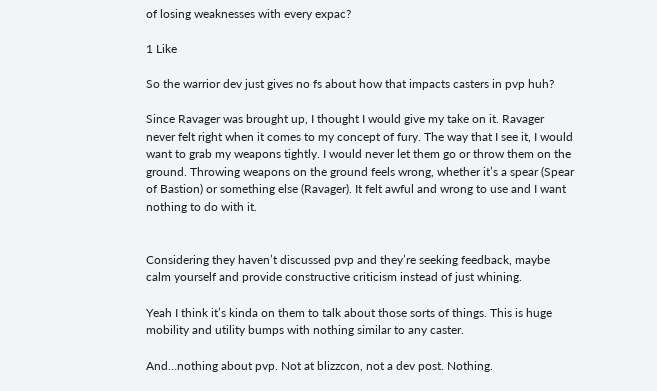of losing weaknesses with every expac?

1 Like

So the warrior dev just gives no fs about how that impacts casters in pvp huh?

Since Ravager was brought up, I thought I would give my take on it. Ravager never felt right when it comes to my concept of fury. The way that I see it, I would want to grab my weapons tightly. I would never let them go or throw them on the ground. Throwing weapons on the ground feels wrong, whether it’s a spear (Spear of Bastion) or something else (Ravager). It felt awful and wrong to use and I want nothing to do with it.


Considering they haven’t discussed pvp and they’re seeking feedback, maybe calm yourself and provide constructive criticism instead of just whining.

Yeah I think it’s kinda on them to talk about those sorts of things. This is huge mobility and utility bumps with nothing similar to any caster.

And…nothing about pvp. Not at blizzcon, not a dev post. Nothing.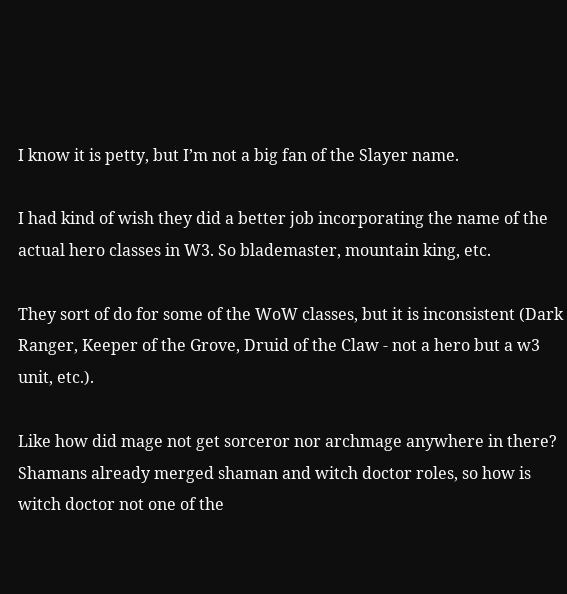I know it is petty, but I’m not a big fan of the Slayer name.

I had kind of wish they did a better job incorporating the name of the actual hero classes in W3. So blademaster, mountain king, etc.

They sort of do for some of the WoW classes, but it is inconsistent (Dark Ranger, Keeper of the Grove, Druid of the Claw - not a hero but a w3 unit, etc.).

Like how did mage not get sorceror nor archmage anywhere in there? Shamans already merged shaman and witch doctor roles, so how is witch doctor not one of the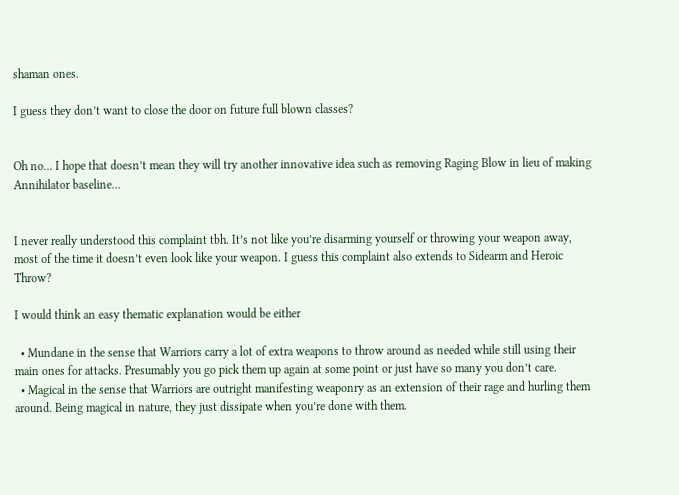shaman ones.

I guess they don’t want to close the door on future full blown classes?


Oh no… I hope that doesn’t mean they will try another innovative idea such as removing Raging Blow in lieu of making Annihilator baseline…


I never really understood this complaint tbh. It’s not like you’re disarming yourself or throwing your weapon away, most of the time it doesn’t even look like your weapon. I guess this complaint also extends to Sidearm and Heroic Throw?

I would think an easy thematic explanation would be either

  • Mundane in the sense that Warriors carry a lot of extra weapons to throw around as needed while still using their main ones for attacks. Presumably you go pick them up again at some point or just have so many you don’t care.
  • Magical in the sense that Warriors are outright manifesting weaponry as an extension of their rage and hurling them around. Being magical in nature, they just dissipate when you’re done with them.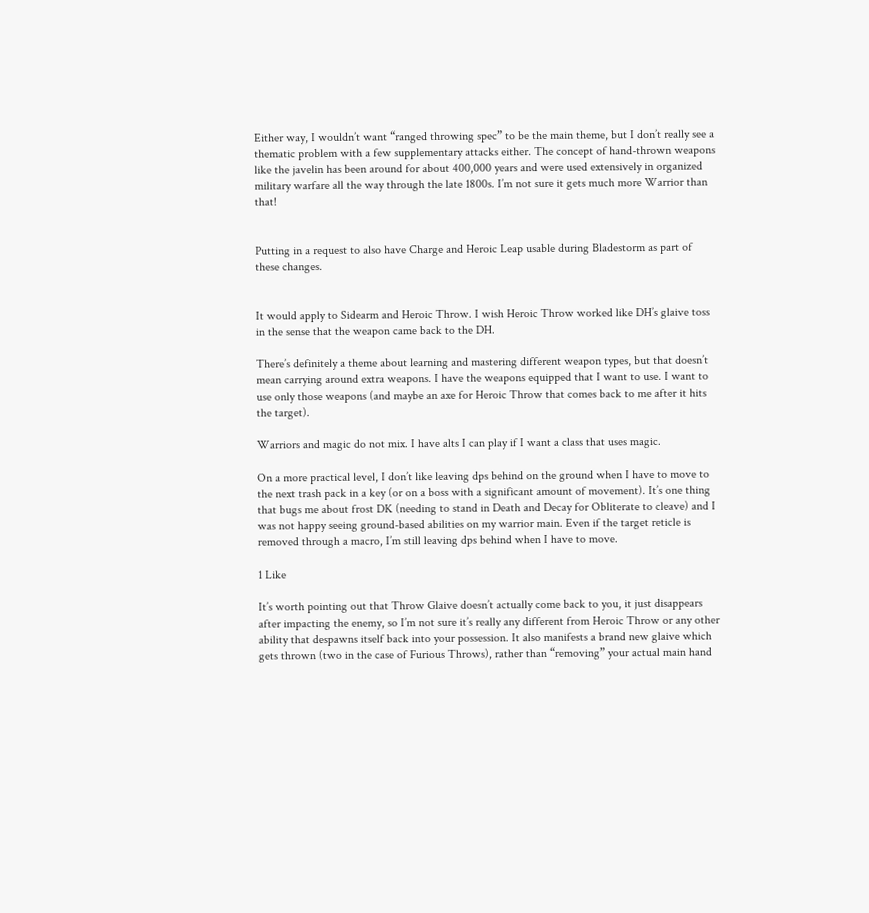Either way, I wouldn’t want “ranged throwing spec” to be the main theme, but I don’t really see a thematic problem with a few supplementary attacks either. The concept of hand-thrown weapons like the javelin has been around for about 400,000 years and were used extensively in organized military warfare all the way through the late 1800s. I’m not sure it gets much more Warrior than that!


Putting in a request to also have Charge and Heroic Leap usable during Bladestorm as part of these changes.


It would apply to Sidearm and Heroic Throw. I wish Heroic Throw worked like DH’s glaive toss in the sense that the weapon came back to the DH.

There’s definitely a theme about learning and mastering different weapon types, but that doesn’t mean carrying around extra weapons. I have the weapons equipped that I want to use. I want to use only those weapons (and maybe an axe for Heroic Throw that comes back to me after it hits the target).

Warriors and magic do not mix. I have alts I can play if I want a class that uses magic.

On a more practical level, I don’t like leaving dps behind on the ground when I have to move to the next trash pack in a key (or on a boss with a significant amount of movement). It’s one thing that bugs me about frost DK (needing to stand in Death and Decay for Obliterate to cleave) and I was not happy seeing ground-based abilities on my warrior main. Even if the target reticle is removed through a macro, I’m still leaving dps behind when I have to move.

1 Like

It’s worth pointing out that Throw Glaive doesn’t actually come back to you, it just disappears after impacting the enemy, so I’m not sure it’s really any different from Heroic Throw or any other ability that despawns itself back into your possession. It also manifests a brand new glaive which gets thrown (two in the case of Furious Throws), rather than “removing” your actual main hand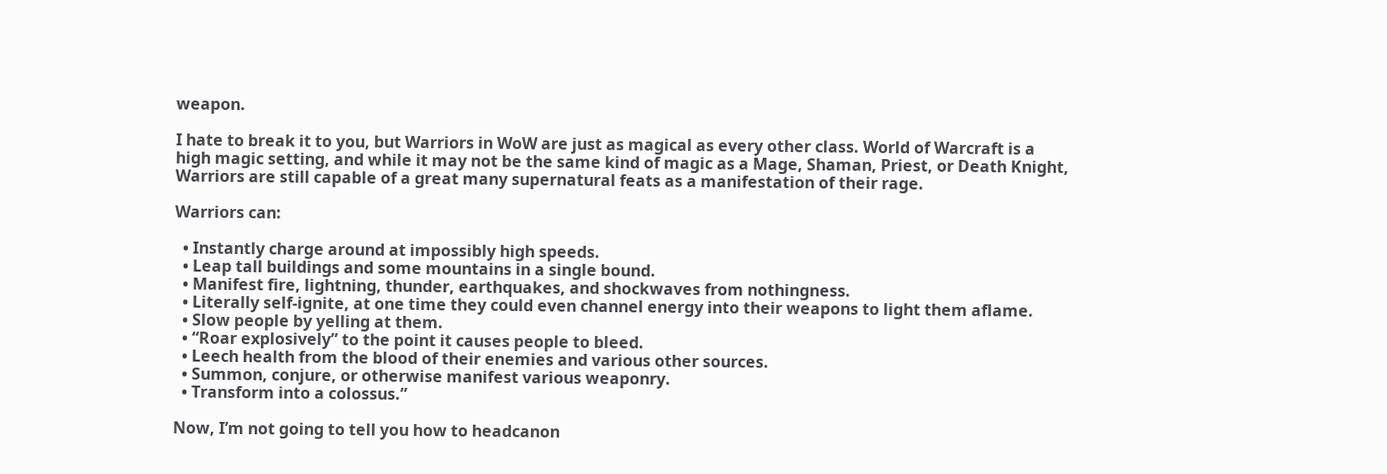weapon.

I hate to break it to you, but Warriors in WoW are just as magical as every other class. World of Warcraft is a high magic setting, and while it may not be the same kind of magic as a Mage, Shaman, Priest, or Death Knight, Warriors are still capable of a great many supernatural feats as a manifestation of their rage.

Warriors can:

  • Instantly charge around at impossibly high speeds.
  • Leap tall buildings and some mountains in a single bound.
  • Manifest fire, lightning, thunder, earthquakes, and shockwaves from nothingness.
  • Literally self-ignite, at one time they could even channel energy into their weapons to light them aflame.
  • Slow people by yelling at them.
  • “Roar explosively” to the point it causes people to bleed.
  • Leech health from the blood of their enemies and various other sources.
  • Summon, conjure, or otherwise manifest various weaponry.
  • Transform into a colossus.”

Now, I’m not going to tell you how to headcanon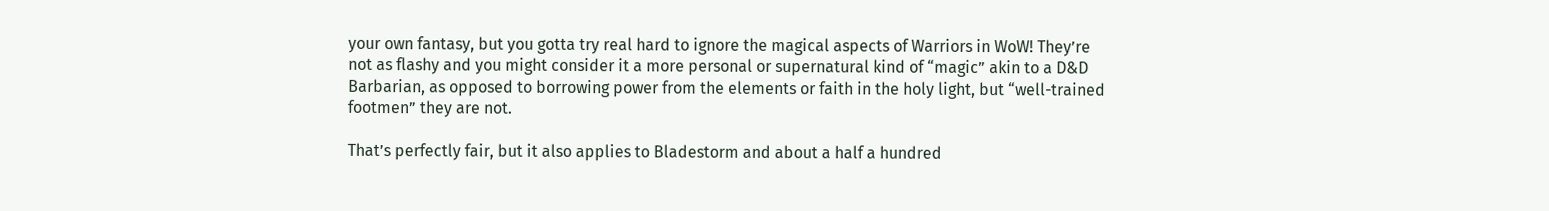your own fantasy, but you gotta try real hard to ignore the magical aspects of Warriors in WoW! They’re not as flashy and you might consider it a more personal or supernatural kind of “magic” akin to a D&D Barbarian, as opposed to borrowing power from the elements or faith in the holy light, but “well-trained footmen” they are not.

That’s perfectly fair, but it also applies to Bladestorm and about a half a hundred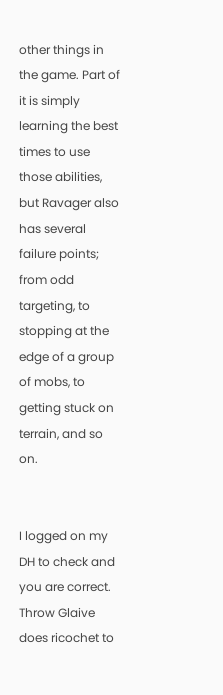other things in the game. Part of it is simply learning the best times to use those abilities, but Ravager also has several failure points; from odd targeting, to stopping at the edge of a group of mobs, to getting stuck on terrain, and so on.


I logged on my DH to check and you are correct. Throw Glaive does ricochet to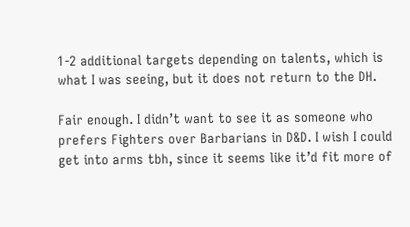1-2 additional targets depending on talents, which is what I was seeing, but it does not return to the DH.

Fair enough. I didn’t want to see it as someone who prefers Fighters over Barbarians in D&D. I wish I could get into arms tbh, since it seems like it’d fit more of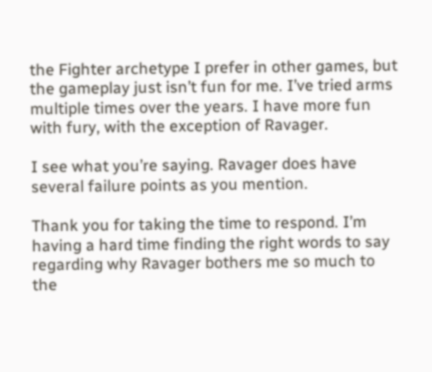the Fighter archetype I prefer in other games, but the gameplay just isn’t fun for me. I’ve tried arms multiple times over the years. I have more fun with fury, with the exception of Ravager.

I see what you’re saying. Ravager does have several failure points as you mention.

Thank you for taking the time to respond. I’m having a hard time finding the right words to say regarding why Ravager bothers me so much to the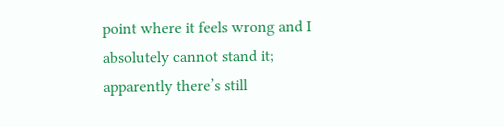point where it feels wrong and I absolutely cannot stand it; apparently there’s still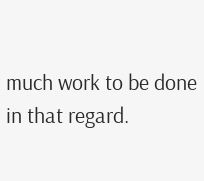much work to be done in that regard.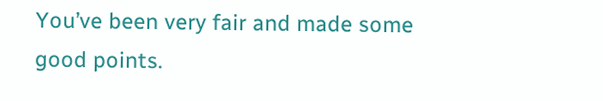You’ve been very fair and made some good points.